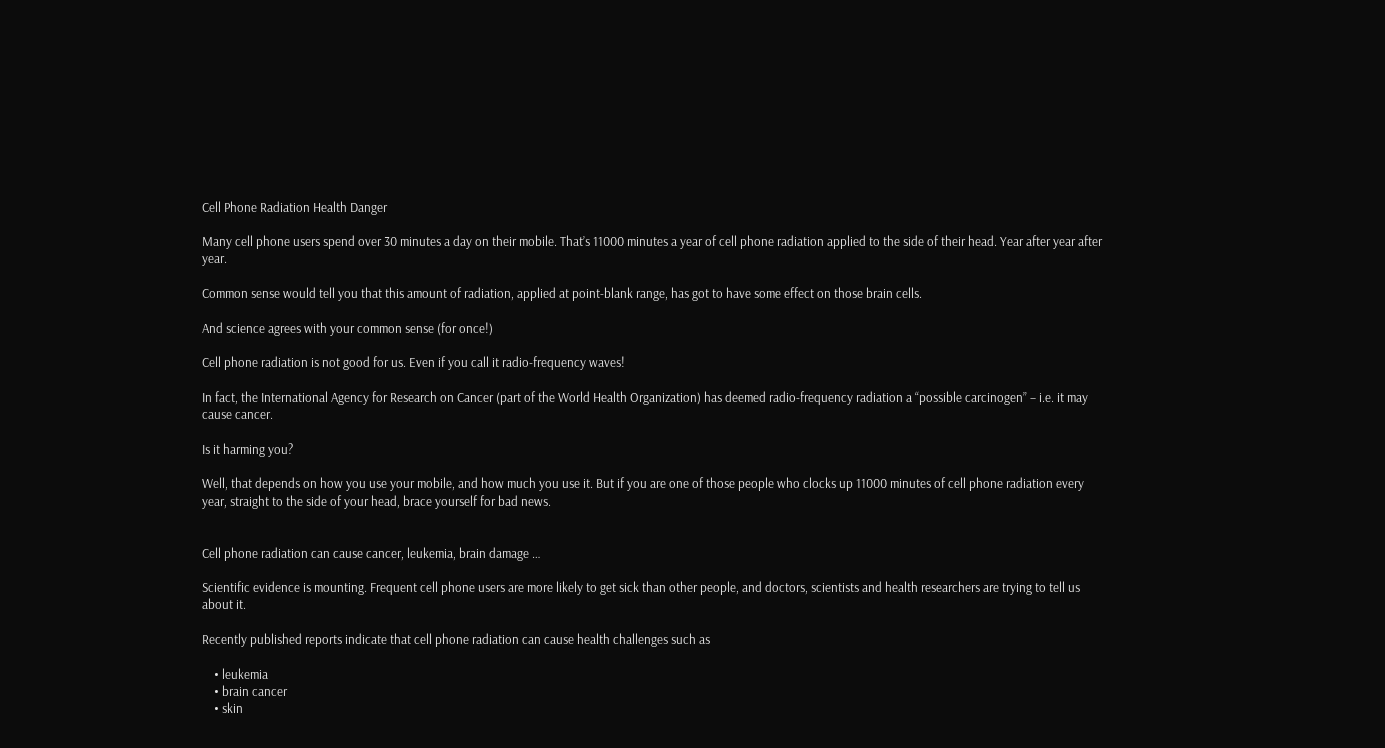Cell Phone Radiation Health Danger

Many cell phone users spend over 30 minutes a day on their mobile. That’s 11000 minutes a year of cell phone radiation applied to the side of their head. Year after year after year.

Common sense would tell you that this amount of radiation, applied at point-blank range, has got to have some effect on those brain cells.

And science agrees with your common sense (for once!)

Cell phone radiation is not good for us. Even if you call it radio-frequency waves!

In fact, the International Agency for Research on Cancer (part of the World Health Organization) has deemed radio-frequency radiation a “possible carcinogen” – i.e. it may cause cancer.

Is it harming you?

Well, that depends on how you use your mobile, and how much you use it. But if you are one of those people who clocks up 11000 minutes of cell phone radiation every year, straight to the side of your head, brace yourself for bad news.


Cell phone radiation can cause cancer, leukemia, brain damage …

Scientific evidence is mounting. Frequent cell phone users are more likely to get sick than other people, and doctors, scientists and health researchers are trying to tell us about it.

Recently published reports indicate that cell phone radiation can cause health challenges such as

    • leukemia
    • brain cancer
    • skin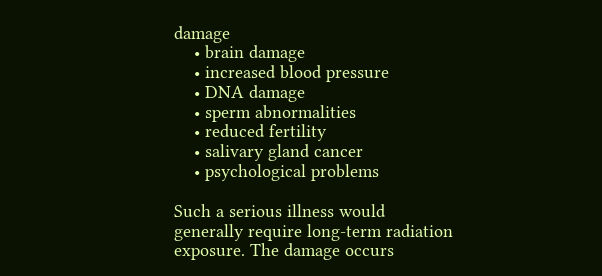damage
    • brain damage
    • increased blood pressure
    • DNA damage
    • sperm abnormalities
    • reduced fertility
    • salivary gland cancer
    • psychological problems

Such a serious illness would generally require long-term radiation exposure. The damage occurs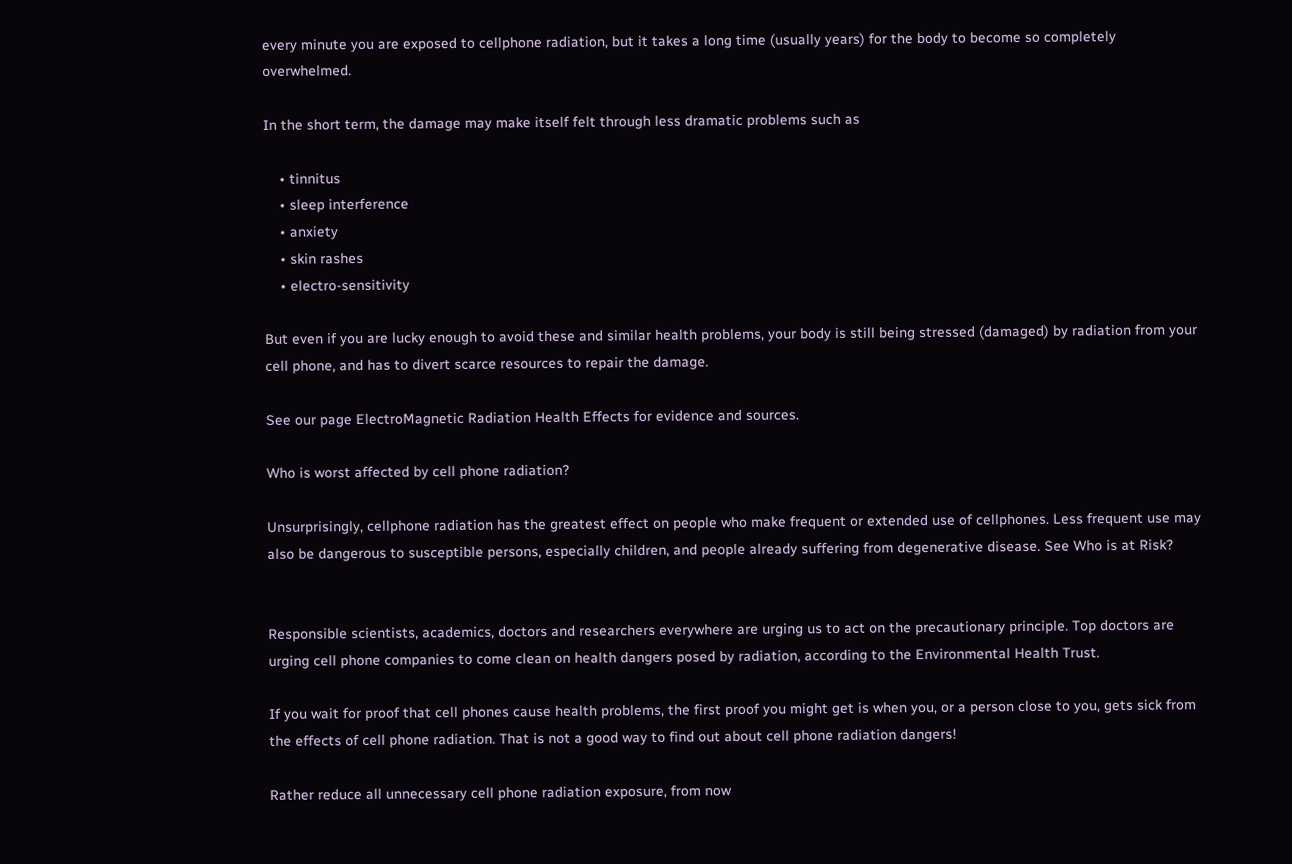every minute you are exposed to cellphone radiation, but it takes a long time (usually years) for the body to become so completely overwhelmed.

In the short term, the damage may make itself felt through less dramatic problems such as

    • tinnitus
    • sleep interference
    • anxiety
    • skin rashes
    • electro-sensitivity

But even if you are lucky enough to avoid these and similar health problems, your body is still being stressed (damaged) by radiation from your cell phone, and has to divert scarce resources to repair the damage.

See our page ElectroMagnetic Radiation Health Effects for evidence and sources.

Who is worst affected by cell phone radiation?

Unsurprisingly, cellphone radiation has the greatest effect on people who make frequent or extended use of cellphones. Less frequent use may also be dangerous to susceptible persons, especially children, and people already suffering from degenerative disease. See Who is at Risk?


Responsible scientists, academics, doctors and researchers everywhere are urging us to act on the precautionary principle. Top doctors are urging cell phone companies to come clean on health dangers posed by radiation, according to the Environmental Health Trust.

If you wait for proof that cell phones cause health problems, the first proof you might get is when you, or a person close to you, gets sick from the effects of cell phone radiation. That is not a good way to find out about cell phone radiation dangers!

Rather reduce all unnecessary cell phone radiation exposure, from now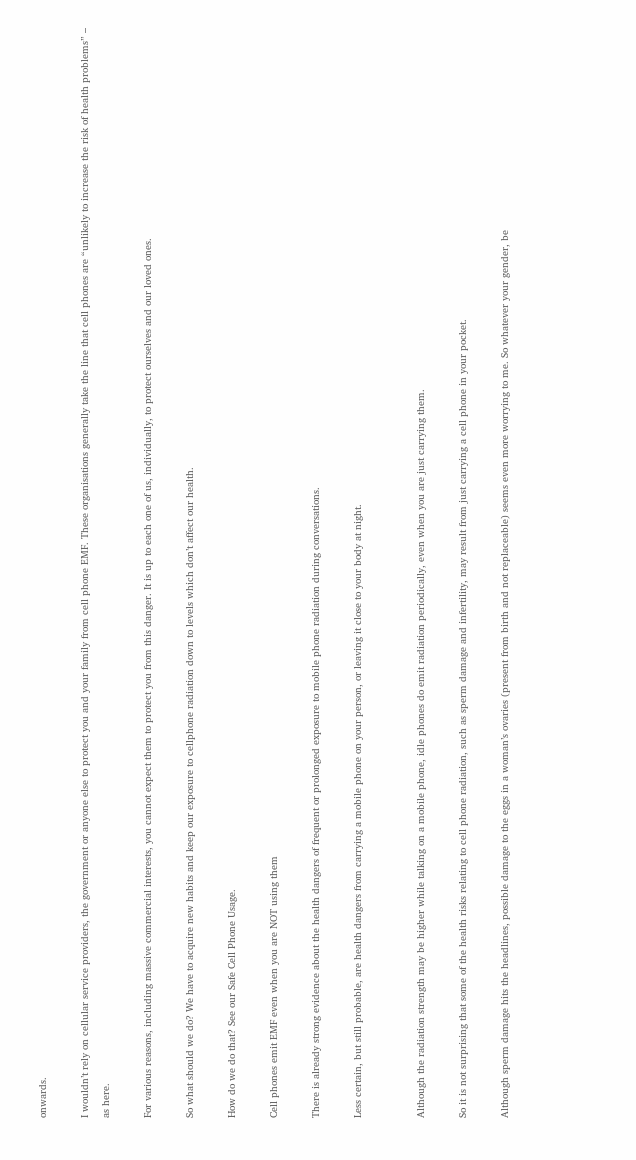onwards.

I wouldn’t rely on cellular service providers, the government or anyone else to protect you and your family from cell phone EMF. These organisations generally take the line that cell phones are “unlikely to increase the risk of health problems” – as here.

For various reasons, including massive commercial interests, you cannot expect them to protect you from this danger. It is up to each one of us, individually, to protect ourselves and our loved ones.

So what should we do? We have to acquire new habits and keep our exposure to cellphone radiation down to levels which don’t affect our health.

How do we do that? See our Safe Cell Phone Usage.

Cell phones emit EMF even when you are NOT using them

There is already strong evidence about the health dangers of frequent or prolonged exposure to mobile phone radiation during conversations.

Less certain, but still probable, are health dangers from carrying a mobile phone on your person, or leaving it close to your body at night.


Although the radiation strength may be higher while talking on a mobile phone, idle phones do emit radiation periodically, even when you are just carrying them.

So it is not surprising that some of the health risks relating to cell phone radiation, such as sperm damage and infertility, may result from just carrying a cell phone in your pocket.

Although sperm damage hits the headlines, possible damage to the eggs in a woman’s ovaries (present from birth and not replaceable) seems even more worrying to me. So whatever your gender, be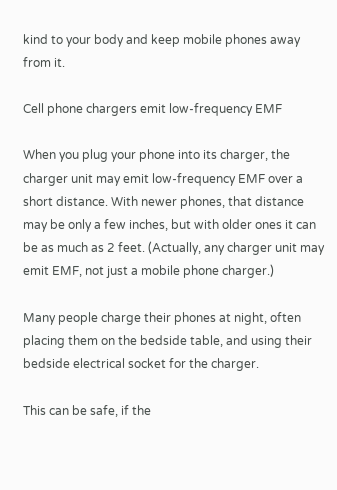kind to your body and keep mobile phones away from it.

Cell phone chargers emit low-frequency EMF

When you plug your phone into its charger, the charger unit may emit low-frequency EMF over a short distance. With newer phones, that distance may be only a few inches, but with older ones it can be as much as 2 feet. (Actually, any charger unit may emit EMF, not just a mobile phone charger.)

Many people charge their phones at night, often placing them on the bedside table, and using their bedside electrical socket for the charger.

This can be safe, if the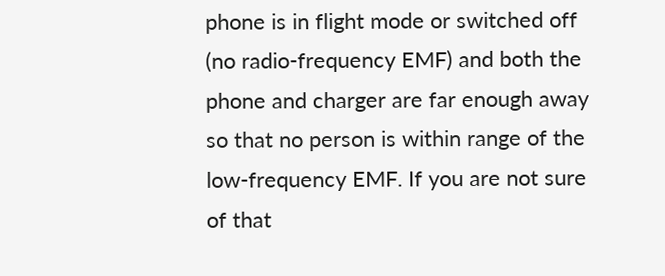phone is in flight mode or switched off (no radio-frequency EMF) and both the phone and charger are far enough away so that no person is within range of the low-frequency EMF. If you are not sure of that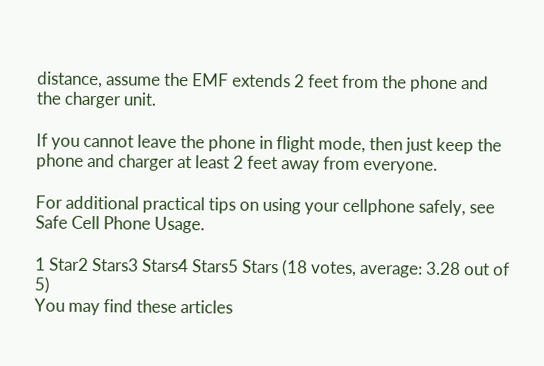distance, assume the EMF extends 2 feet from the phone and the charger unit.

If you cannot leave the phone in flight mode, then just keep the phone and charger at least 2 feet away from everyone.

For additional practical tips on using your cellphone safely, see Safe Cell Phone Usage.

1 Star2 Stars3 Stars4 Stars5 Stars (18 votes, average: 3.28 out of 5)
You may find these articles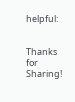helpful:


Thanks for Sharing!